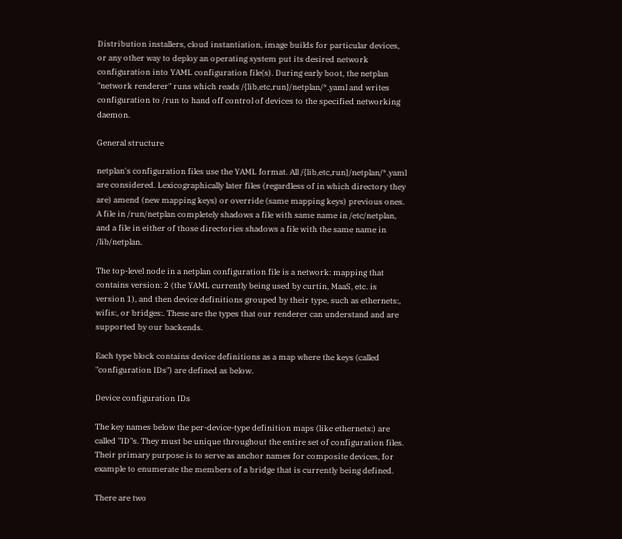Distribution installers, cloud instantiation, image builds for particular devices, or any other way to deploy an operating system put its desired network configuration into YAML configuration file(s). During early boot, the netplan "network renderer" runs which reads /{lib,etc,run}/netplan/*.yaml and writes configuration to /run to hand off control of devices to the specified networking daemon.

General structure

netplan's configuration files use the YAML format. All /{lib,etc,run}/netplan/*.yaml are considered. Lexicographically later files (regardless of in which directory they are) amend (new mapping keys) or override (same mapping keys) previous ones. A file in /run/netplan completely shadows a file with same name in /etc/netplan, and a file in either of those directories shadows a file with the same name in /lib/netplan.

The top-level node in a netplan configuration file is a network: mapping that contains version: 2 (the YAML currently being used by curtin, MaaS, etc. is version 1), and then device definitions grouped by their type, such as ethernets:, wifis:, or bridges:. These are the types that our renderer can understand and are supported by our backends.

Each type block contains device definitions as a map where the keys (called "configuration IDs") are defined as below.

Device configuration IDs

The key names below the per-device-type definition maps (like ethernets:) are called "ID"s. They must be unique throughout the entire set of configuration files. Their primary purpose is to serve as anchor names for composite devices, for example to enumerate the members of a bridge that is currently being defined.

There are two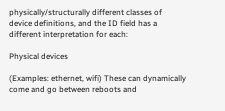physically/structurally different classes of device definitions, and the ID field has a different interpretation for each:

Physical devices

(Examples: ethernet, wifi) These can dynamically come and go between reboots and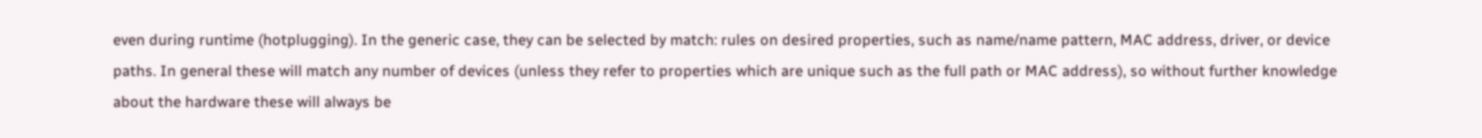even during runtime (hotplugging). In the generic case, they can be selected by match: rules on desired properties, such as name/name pattern, MAC address, driver, or device paths. In general these will match any number of devices (unless they refer to properties which are unique such as the full path or MAC address), so without further knowledge about the hardware these will always be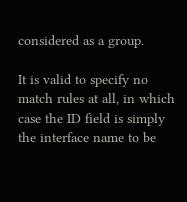considered as a group.

It is valid to specify no match rules at all, in which case the ID field is simply the interface name to be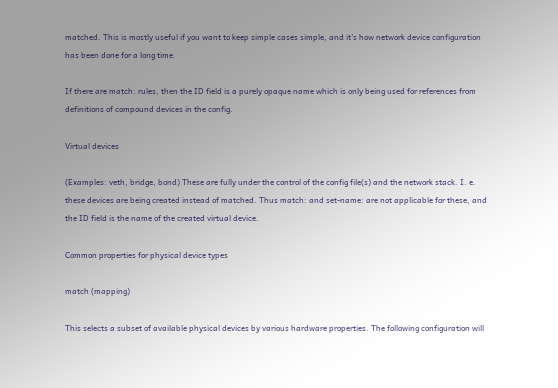matched. This is mostly useful if you want to keep simple cases simple, and it's how network device configuration has been done for a long time.

If there are match: rules, then the ID field is a purely opaque name which is only being used for references from definitions of compound devices in the config.

Virtual devices

(Examples: veth, bridge, bond) These are fully under the control of the config file(s) and the network stack. I. e. these devices are being created instead of matched. Thus match: and set-name: are not applicable for these, and the ID field is the name of the created virtual device.

Common properties for physical device types

match (mapping)

This selects a subset of available physical devices by various hardware properties. The following configuration will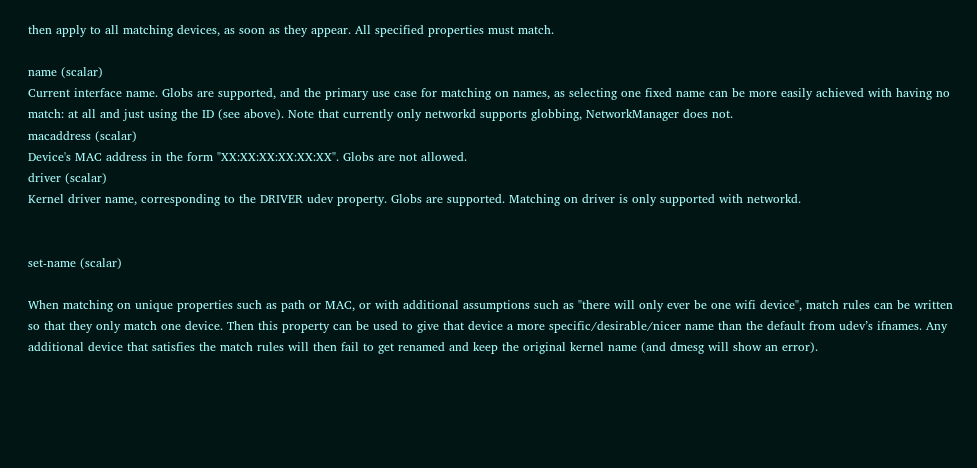then apply to all matching devices, as soon as they appear. All specified properties must match.

name (scalar)
Current interface name. Globs are supported, and the primary use case for matching on names, as selecting one fixed name can be more easily achieved with having no match: at all and just using the ID (see above). Note that currently only networkd supports globbing, NetworkManager does not.
macaddress (scalar)
Device's MAC address in the form "XX:XX:XX:XX:XX:XX". Globs are not allowed.
driver (scalar)
Kernel driver name, corresponding to the DRIVER udev property. Globs are supported. Matching on driver is only supported with networkd.


set-name (scalar)

When matching on unique properties such as path or MAC, or with additional assumptions such as "there will only ever be one wifi device", match rules can be written so that they only match one device. Then this property can be used to give that device a more specific/desirable/nicer name than the default from udev’s ifnames. Any additional device that satisfies the match rules will then fail to get renamed and keep the original kernel name (and dmesg will show an error).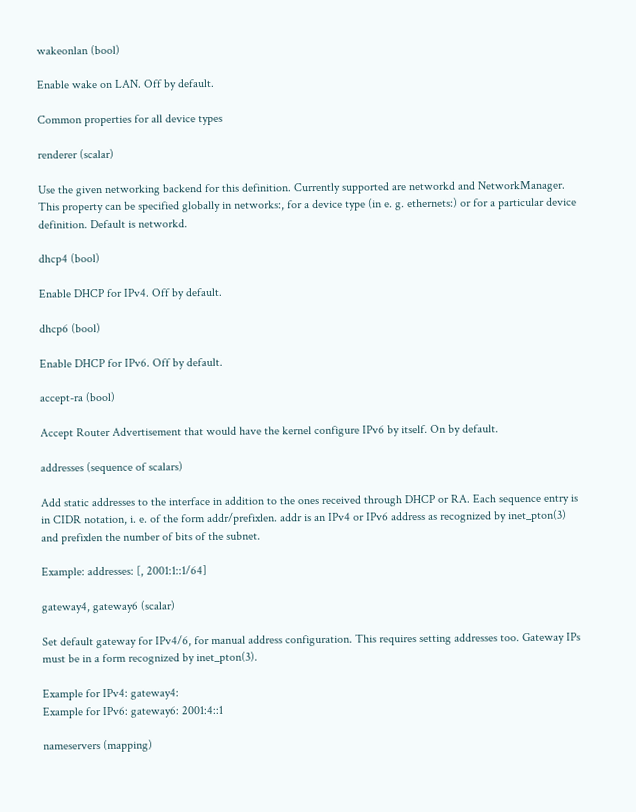wakeonlan (bool)

Enable wake on LAN. Off by default.

Common properties for all device types

renderer (scalar)

Use the given networking backend for this definition. Currently supported are networkd and NetworkManager. This property can be specified globally in networks:, for a device type (in e. g. ethernets:) or for a particular device definition. Default is networkd.

dhcp4 (bool)

Enable DHCP for IPv4. Off by default.

dhcp6 (bool)

Enable DHCP for IPv6. Off by default.

accept-ra (bool)

Accept Router Advertisement that would have the kernel configure IPv6 by itself. On by default.

addresses (sequence of scalars)

Add static addresses to the interface in addition to the ones received through DHCP or RA. Each sequence entry is in CIDR notation, i. e. of the form addr/prefixlen. addr is an IPv4 or IPv6 address as recognized by inet_pton(3) and prefixlen the number of bits of the subnet.

Example: addresses: [, 2001:1::1/64]

gateway4, gateway6 (scalar)

Set default gateway for IPv4/6, for manual address configuration. This requires setting addresses too. Gateway IPs must be in a form recognized by inet_pton(3).

Example for IPv4: gateway4:
Example for IPv6: gateway6: 2001:4::1

nameservers (mapping)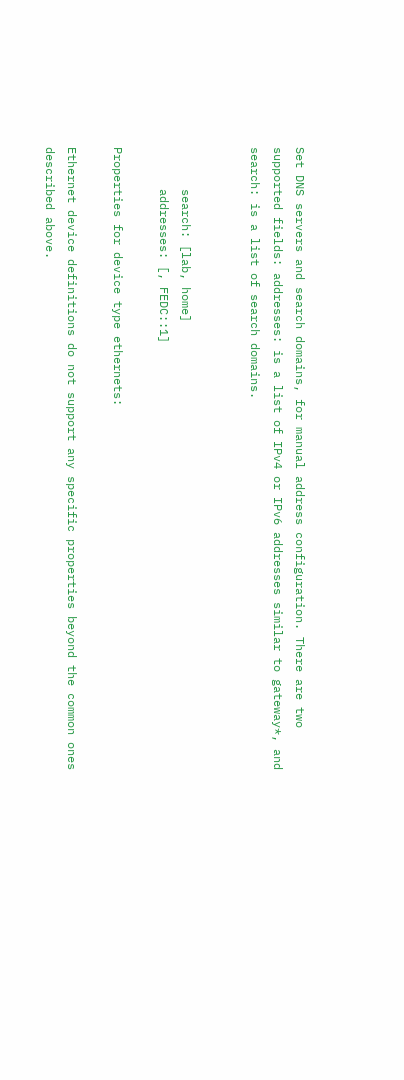Set DNS servers and search domains, for manual address configuration. There are two supported fields: addresses: is a list of IPv4 or IPv6 addresses similar to gateway*, and search: is a list of search domains.


      search: [lab, home]
      addresses: [, FEDC::1]

Properties for device type ethernets:

Ethernet device definitions do not support any specific properties beyond the common ones described above.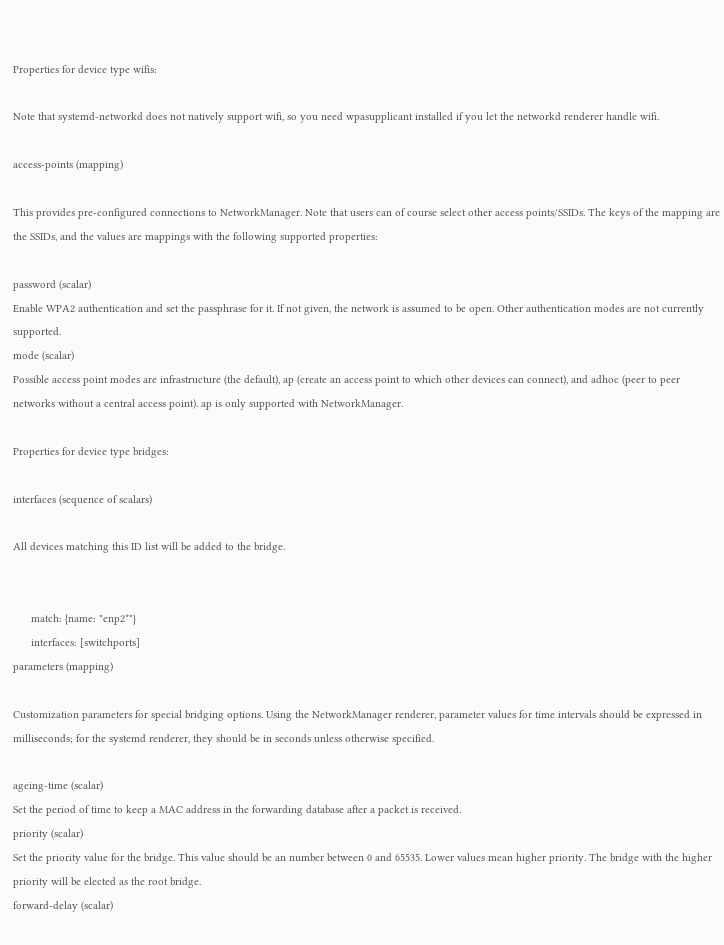Properties for device type wifis:

Note that systemd-networkd does not natively support wifi, so you need wpasupplicant installed if you let the networkd renderer handle wifi.

access-points (mapping)

This provides pre-configured connections to NetworkManager. Note that users can of course select other access points/SSIDs. The keys of the mapping are the SSIDs, and the values are mappings with the following supported properties:

password (scalar)
Enable WPA2 authentication and set the passphrase for it. If not given, the network is assumed to be open. Other authentication modes are not currently supported.
mode (scalar)
Possible access point modes are infrastructure (the default), ap (create an access point to which other devices can connect), and adhoc (peer to peer networks without a central access point). ap is only supported with NetworkManager.

Properties for device type bridges:

interfaces (sequence of scalars)

All devices matching this ID list will be added to the bridge.


      match: {name: "enp2*"}
      interfaces: [switchports]
parameters (mapping)

Customization parameters for special bridging options. Using the NetworkManager renderer, parameter values for time intervals should be expressed in milliseconds; for the systemd renderer, they should be in seconds unless otherwise specified.

ageing-time (scalar)
Set the period of time to keep a MAC address in the forwarding database after a packet is received.
priority (scalar)
Set the priority value for the bridge. This value should be an number between 0 and 65535. Lower values mean higher priority. The bridge with the higher priority will be elected as the root bridge.
forward-delay (scalar)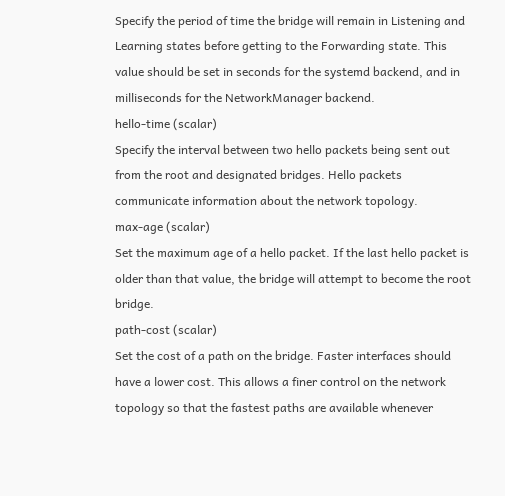Specify the period of time the bridge will remain in Listening and Learning states before getting to the Forwarding state. This value should be set in seconds for the systemd backend, and in milliseconds for the NetworkManager backend.
hello-time (scalar)
Specify the interval between two hello packets being sent out from the root and designated bridges. Hello packets communicate information about the network topology.
max-age (scalar)
Set the maximum age of a hello packet. If the last hello packet is older than that value, the bridge will attempt to become the root bridge.
path-cost (scalar)
Set the cost of a path on the bridge. Faster interfaces should have a lower cost. This allows a finer control on the network topology so that the fastest paths are available whenever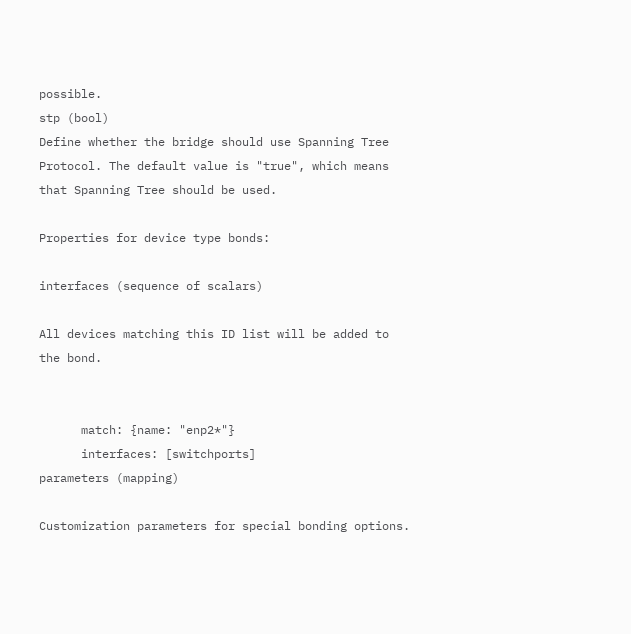possible.
stp (bool)
Define whether the bridge should use Spanning Tree Protocol. The default value is "true", which means that Spanning Tree should be used.

Properties for device type bonds:

interfaces (sequence of scalars)

All devices matching this ID list will be added to the bond.


      match: {name: "enp2*"}
      interfaces: [switchports]
parameters (mapping)

Customization parameters for special bonding options.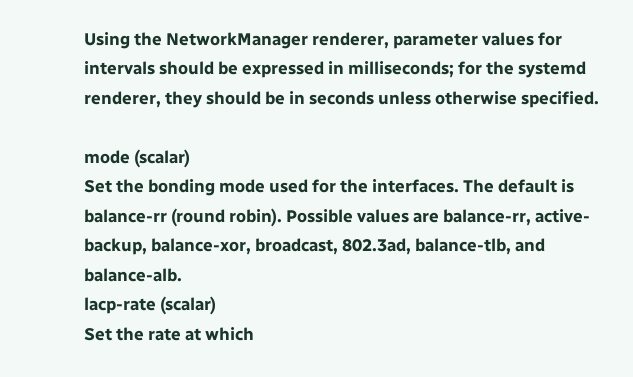Using the NetworkManager renderer, parameter values for intervals should be expressed in milliseconds; for the systemd renderer, they should be in seconds unless otherwise specified.

mode (scalar)
Set the bonding mode used for the interfaces. The default is balance-rr (round robin). Possible values are balance-rr, active-backup, balance-xor, broadcast, 802.3ad, balance-tlb, and balance-alb.
lacp-rate (scalar)
Set the rate at which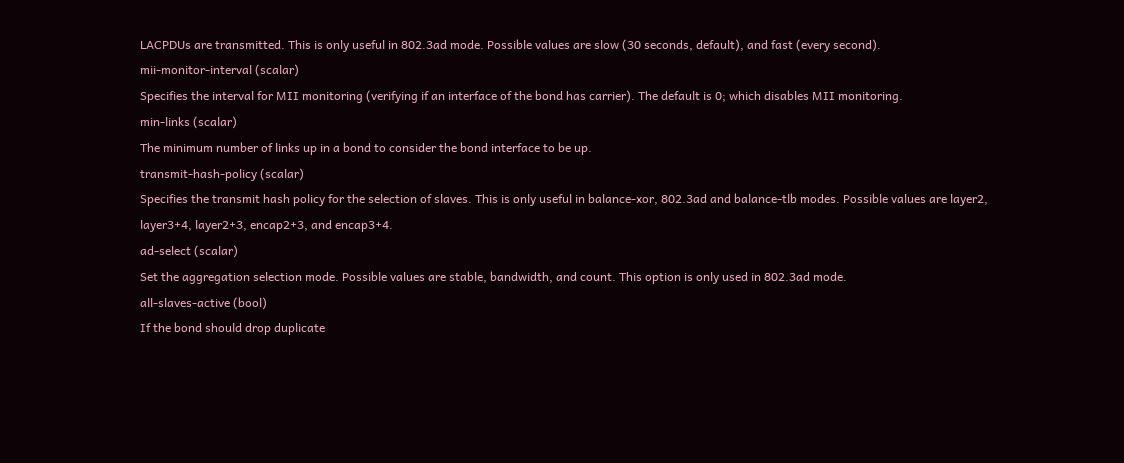LACPDUs are transmitted. This is only useful in 802.3ad mode. Possible values are slow (30 seconds, default), and fast (every second).
mii-monitor-interval (scalar)
Specifies the interval for MII monitoring (verifying if an interface of the bond has carrier). The default is 0; which disables MII monitoring.
min-links (scalar)
The minimum number of links up in a bond to consider the bond interface to be up.
transmit-hash-policy (scalar)
Specifies the transmit hash policy for the selection of slaves. This is only useful in balance-xor, 802.3ad and balance-tlb modes. Possible values are layer2, layer3+4, layer2+3, encap2+3, and encap3+4.
ad-select (scalar)
Set the aggregation selection mode. Possible values are stable, bandwidth, and count. This option is only used in 802.3ad mode.
all-slaves-active (bool)
If the bond should drop duplicate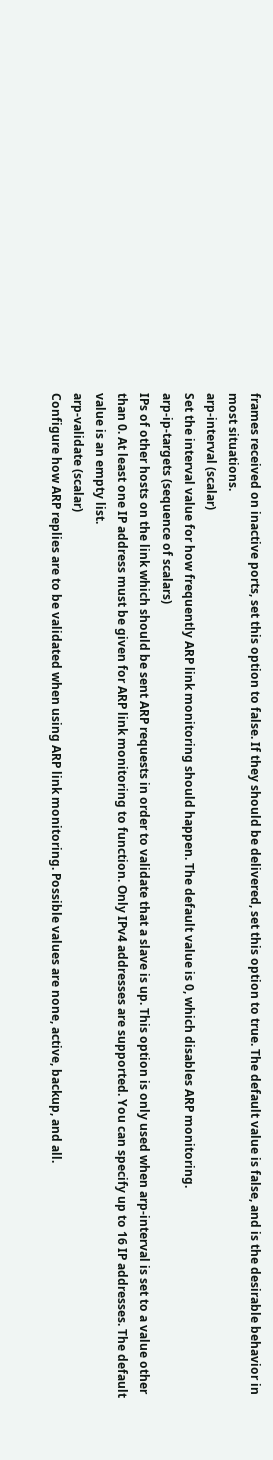frames received on inactive ports, set this option to false. If they should be delivered, set this option to true. The default value is false, and is the desirable behavior in most situations.
arp-interval (scalar)
Set the interval value for how frequently ARP link monitoring should happen. The default value is 0, which disables ARP monitoring.
arp-ip-targets (sequence of scalars)
IPs of other hosts on the link which should be sent ARP requests in order to validate that a slave is up. This option is only used when arp-interval is set to a value other than 0. At least one IP address must be given for ARP link monitoring to function. Only IPv4 addresses are supported. You can specify up to 16 IP addresses. The default value is an empty list.
arp-validate (scalar)
Configure how ARP replies are to be validated when using ARP link monitoring. Possible values are none, active, backup, and all.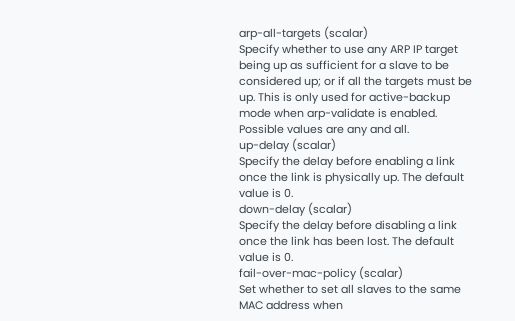arp-all-targets (scalar)
Specify whether to use any ARP IP target being up as sufficient for a slave to be considered up; or if all the targets must be up. This is only used for active-backup mode when arp-validate is enabled. Possible values are any and all.
up-delay (scalar)
Specify the delay before enabling a link once the link is physically up. The default value is 0.
down-delay (scalar)
Specify the delay before disabling a link once the link has been lost. The default value is 0.
fail-over-mac-policy (scalar)
Set whether to set all slaves to the same MAC address when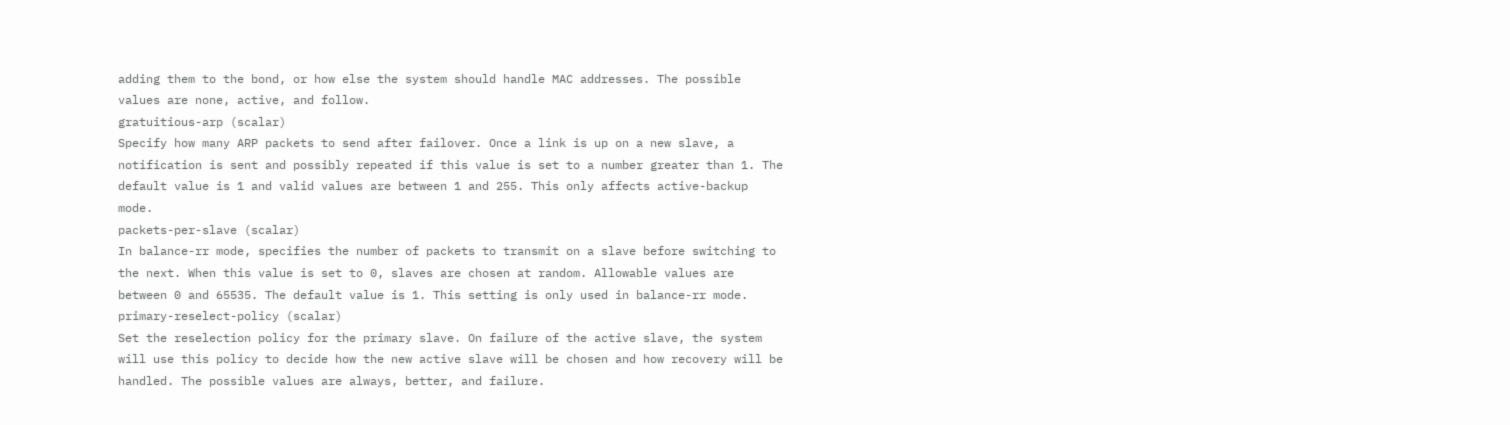adding them to the bond, or how else the system should handle MAC addresses. The possible values are none, active, and follow.
gratuitious-arp (scalar)
Specify how many ARP packets to send after failover. Once a link is up on a new slave, a notification is sent and possibly repeated if this value is set to a number greater than 1. The default value is 1 and valid values are between 1 and 255. This only affects active-backup mode.
packets-per-slave (scalar)
In balance-rr mode, specifies the number of packets to transmit on a slave before switching to the next. When this value is set to 0, slaves are chosen at random. Allowable values are between 0 and 65535. The default value is 1. This setting is only used in balance-rr mode.
primary-reselect-policy (scalar)
Set the reselection policy for the primary slave. On failure of the active slave, the system will use this policy to decide how the new active slave will be chosen and how recovery will be handled. The possible values are always, better, and failure.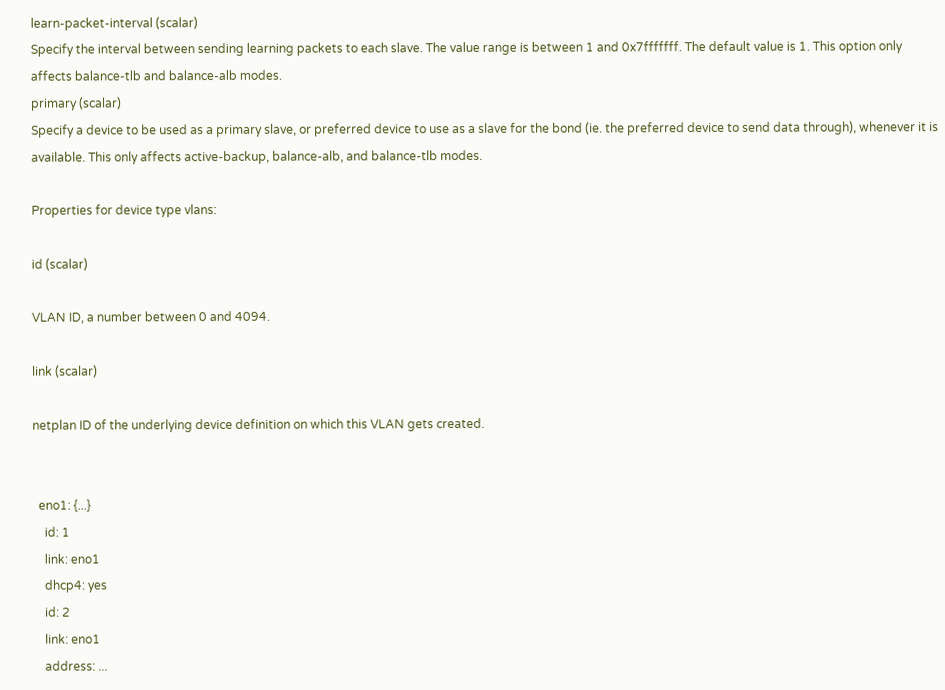learn-packet-interval (scalar)
Specify the interval between sending learning packets to each slave. The value range is between 1 and 0x7fffffff. The default value is 1. This option only affects balance-tlb and balance-alb modes.
primary (scalar)
Specify a device to be used as a primary slave, or preferred device to use as a slave for the bond (ie. the preferred device to send data through), whenever it is available. This only affects active-backup, balance-alb, and balance-tlb modes.

Properties for device type vlans:

id (scalar)

VLAN ID, a number between 0 and 4094.

link (scalar)

netplan ID of the underlying device definition on which this VLAN gets created.


  eno1: {...}
    id: 1
    link: eno1
    dhcp4: yes
    id: 2
    link: eno1
    address: ...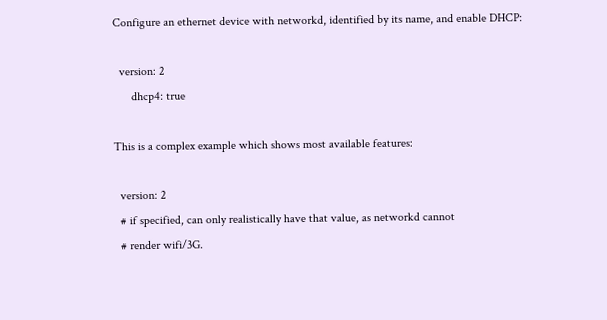Configure an ethernet device with networkd, identified by its name, and enable DHCP:

  version: 2
      dhcp4: true

This is a complex example which shows most available features:

  version: 2
  # if specified, can only realistically have that value, as networkd cannot
  # render wifi/3G.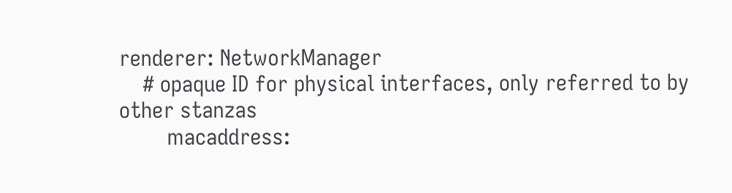renderer: NetworkManager
    # opaque ID for physical interfaces, only referred to by other stanzas
        macaddress: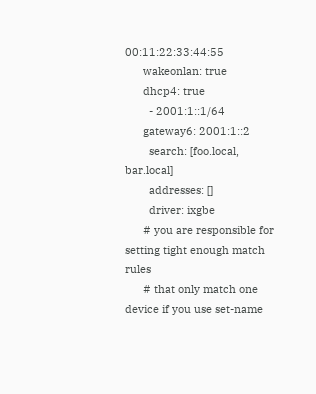00:11:22:33:44:55
      wakeonlan: true
      dhcp4: true
        - 2001:1::1/64
      gateway6: 2001:1::2
        search: [foo.local, bar.local]
        addresses: []
        driver: ixgbe
      # you are responsible for setting tight enough match rules
      # that only match one device if you use set-name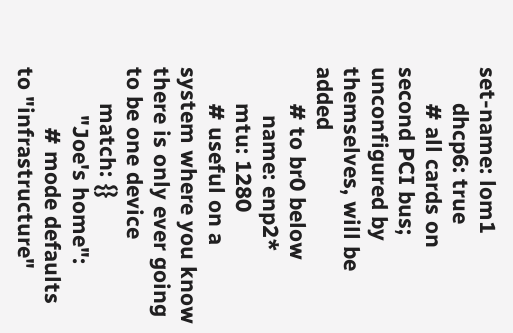set-name: lom1
      dhcp6: true
      # all cards on second PCI bus; unconfigured by themselves, will be added
      # to br0 below
        name: enp2*
      mtu: 1280
      # useful on a system where you know there is only ever going to be one device
      match: {}
        "Joe's home":
          # mode defaults to "infrastructure"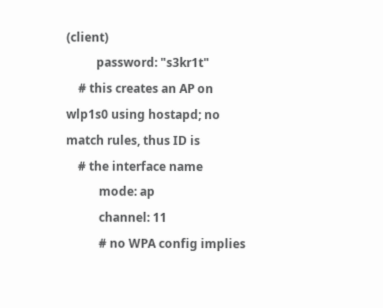(client)
          password: "s3kr1t"
    # this creates an AP on wlp1s0 using hostapd; no match rules, thus ID is
    # the interface name
           mode: ap
           channel: 11
           # no WPA config implies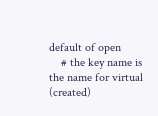default of open
    # the key name is the name for virtual (created)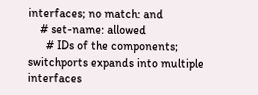interfaces; no match: and
    # set-name: allowed
      # IDs of the components; switchports expands into multiple interfaces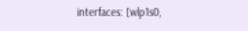interfaces: [wlp1s0,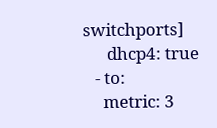switchports]
      dhcp4: true
   - to:
     metric: 3